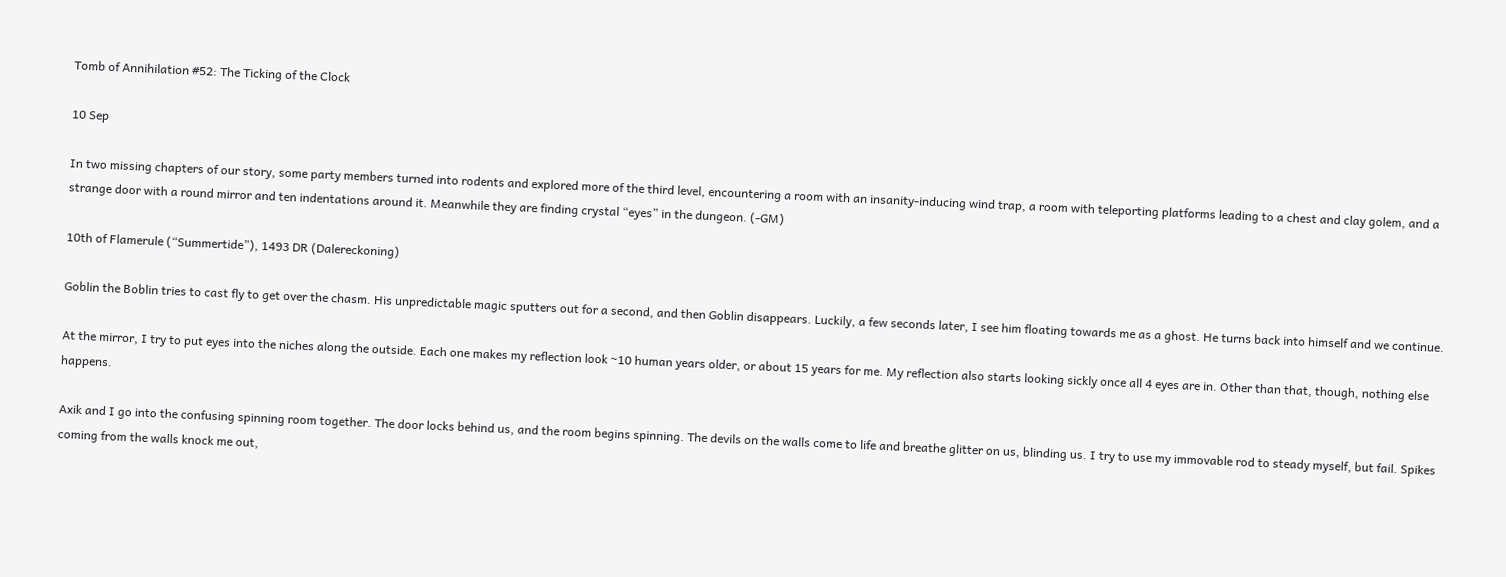Tomb of Annihilation #52: The Ticking of the Clock

10 Sep

In two missing chapters of our story, some party members turned into rodents and explored more of the third level, encountering a room with an insanity-inducing wind trap, a room with teleporting platforms leading to a chest and clay golem, and a strange door with a round mirror and ten indentations around it. Meanwhile they are finding crystal “eyes” in the dungeon. (-GM)

10th of Flamerule (“Summertide”), 1493 DR (Dalereckoning)

Goblin the Boblin tries to cast fly to get over the chasm. His unpredictable magic sputters out for a second, and then Goblin disappears. Luckily, a few seconds later, I see him floating towards me as a ghost. He turns back into himself and we continue.

At the mirror, I try to put eyes into the niches along the outside. Each one makes my reflection look ~10 human years older, or about 15 years for me. My reflection also starts looking sickly once all 4 eyes are in. Other than that, though, nothing else happens.

Axik and I go into the confusing spinning room together. The door locks behind us, and the room begins spinning. The devils on the walls come to life and breathe glitter on us, blinding us. I try to use my immovable rod to steady myself, but fail. Spikes coming from the walls knock me out,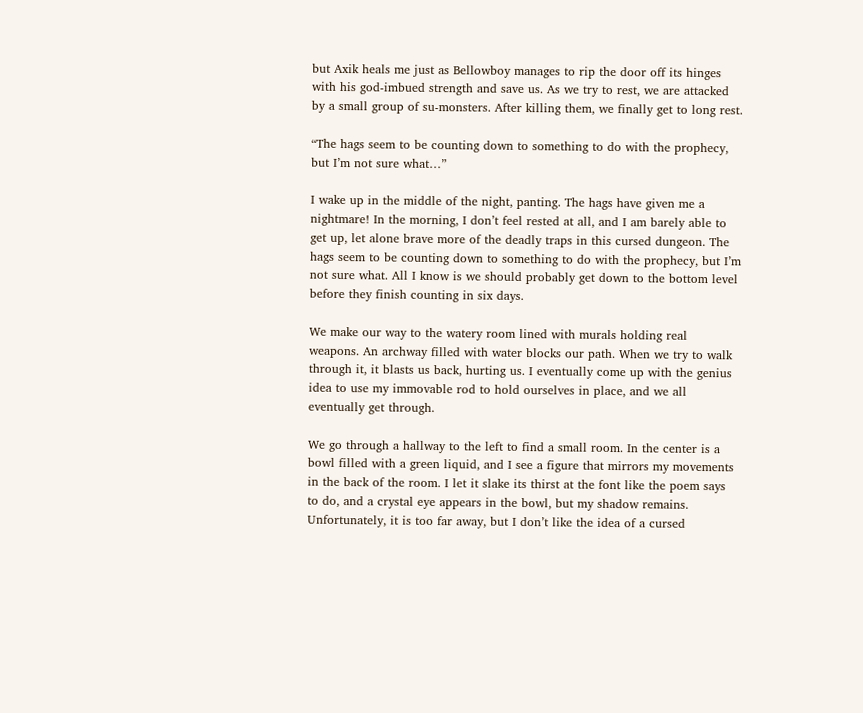but Axik heals me just as Bellowboy manages to rip the door off its hinges with his god-imbued strength and save us. As we try to rest, we are attacked by a small group of su-monsters. After killing them, we finally get to long rest.

“The hags seem to be counting down to something to do with the prophecy, but I’m not sure what…”

I wake up in the middle of the night, panting. The hags have given me a nightmare! In the morning, I don’t feel rested at all, and I am barely able to get up, let alone brave more of the deadly traps in this cursed dungeon. The hags seem to be counting down to something to do with the prophecy, but I’m not sure what. All I know is we should probably get down to the bottom level before they finish counting in six days.

We make our way to the watery room lined with murals holding real weapons. An archway filled with water blocks our path. When we try to walk through it, it blasts us back, hurting us. I eventually come up with the genius idea to use my immovable rod to hold ourselves in place, and we all eventually get through.

We go through a hallway to the left to find a small room. In the center is a bowl filled with a green liquid, and I see a figure that mirrors my movements in the back of the room. I let it slake its thirst at the font like the poem says to do, and a crystal eye appears in the bowl, but my shadow remains. Unfortunately, it is too far away, but I don’t like the idea of a cursed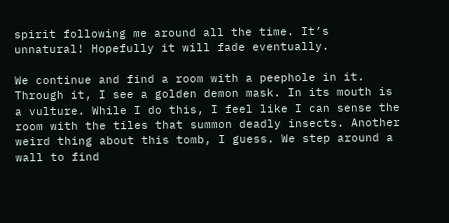spirit following me around all the time. It’s unnatural! Hopefully it will fade eventually.

We continue and find a room with a peephole in it. Through it, I see a golden demon mask. In its mouth is a vulture. While I do this, I feel like I can sense the room with the tiles that summon deadly insects. Another weird thing about this tomb, I guess. We step around a wall to find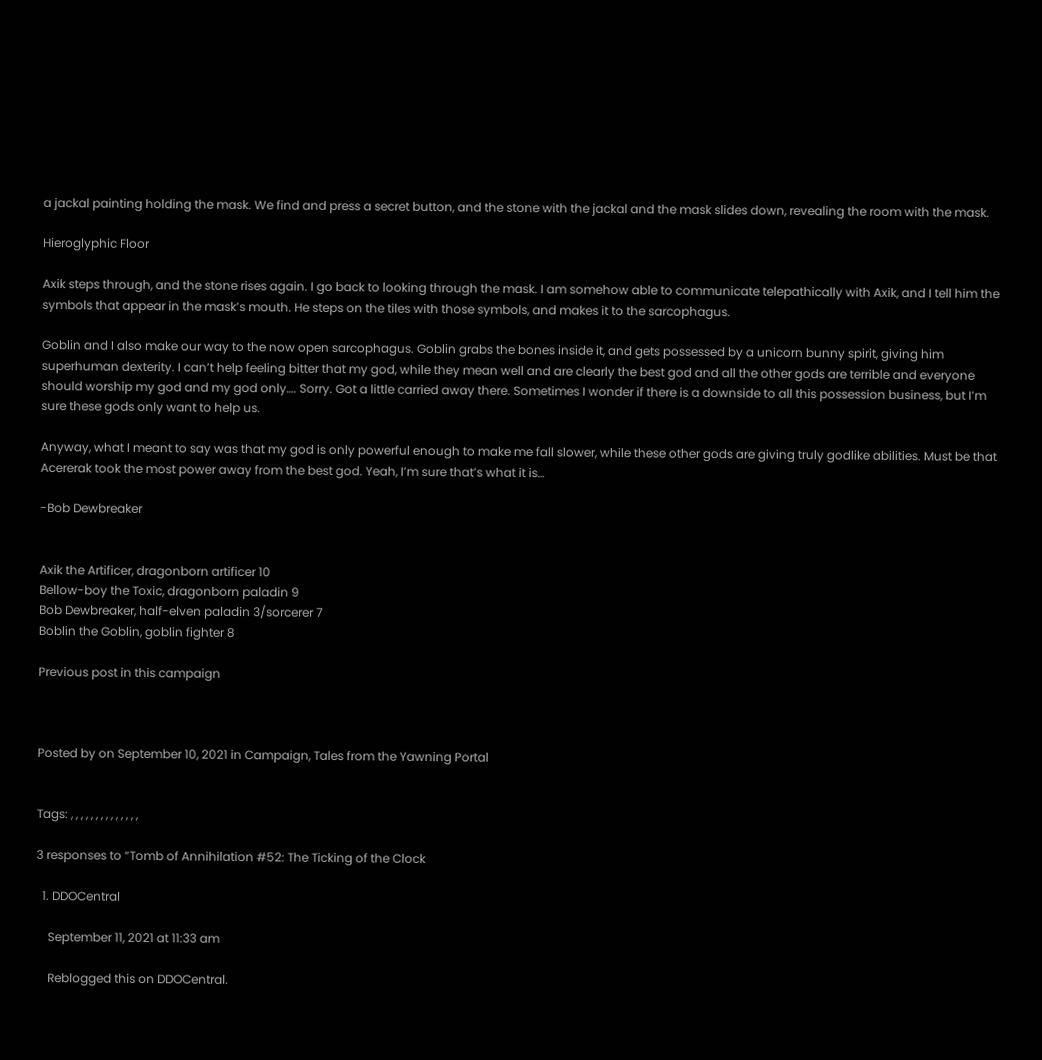a jackal painting holding the mask. We find and press a secret button, and the stone with the jackal and the mask slides down, revealing the room with the mask.

Hieroglyphic Floor

Axik steps through, and the stone rises again. I go back to looking through the mask. I am somehow able to communicate telepathically with Axik, and I tell him the symbols that appear in the mask’s mouth. He steps on the tiles with those symbols, and makes it to the sarcophagus.

Goblin and I also make our way to the now open sarcophagus. Goblin grabs the bones inside it, and gets possessed by a unicorn bunny spirit, giving him superhuman dexterity. I can’t help feeling bitter that my god, while they mean well and are clearly the best god and all the other gods are terrible and everyone should worship my god and my god only…. Sorry. Got a little carried away there. Sometimes I wonder if there is a downside to all this possession business, but I’m sure these gods only want to help us.

Anyway, what I meant to say was that my god is only powerful enough to make me fall slower, while these other gods are giving truly godlike abilities. Must be that Acererak took the most power away from the best god. Yeah, I’m sure that’s what it is…

-Bob Dewbreaker


Axik the Artificer, dragonborn artificer 10
Bellow-boy the Toxic, dragonborn paladin 9
Bob Dewbreaker, half-elven paladin 3/sorcerer 7
Boblin the Goblin, goblin fighter 8

Previous post in this campaign



Posted by on September 10, 2021 in Campaign, Tales from the Yawning Portal


Tags: , , , , , , , , , , , , , ,

3 responses to “Tomb of Annihilation #52: The Ticking of the Clock

  1. DDOCentral

    September 11, 2021 at 11:33 am

    Reblogged this on DDOCentral.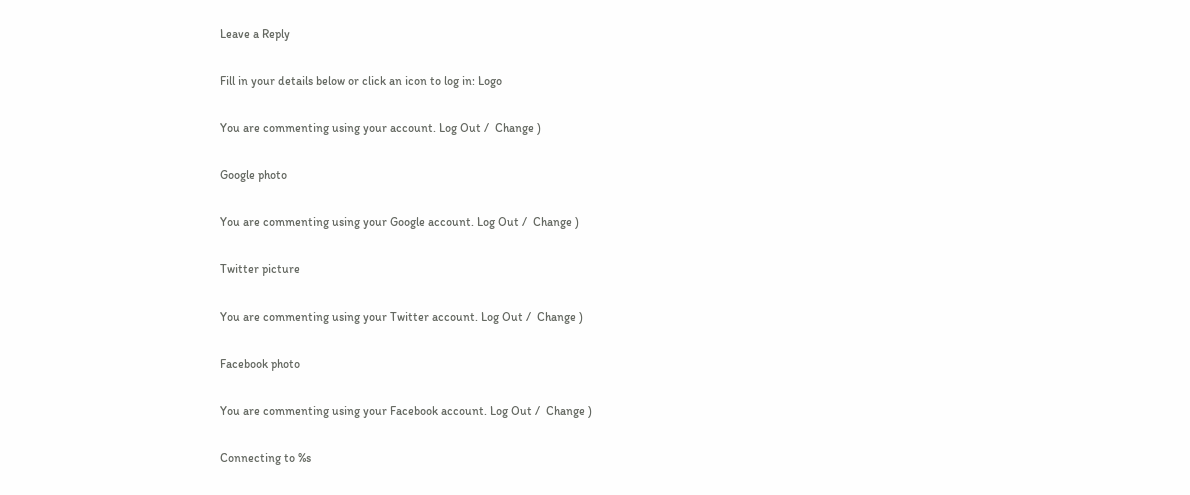Leave a Reply

Fill in your details below or click an icon to log in: Logo

You are commenting using your account. Log Out /  Change )

Google photo

You are commenting using your Google account. Log Out /  Change )

Twitter picture

You are commenting using your Twitter account. Log Out /  Change )

Facebook photo

You are commenting using your Facebook account. Log Out /  Change )

Connecting to %s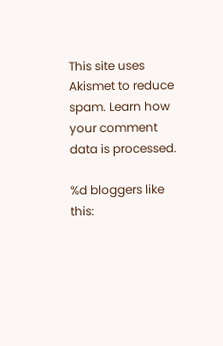This site uses Akismet to reduce spam. Learn how your comment data is processed.

%d bloggers like this: